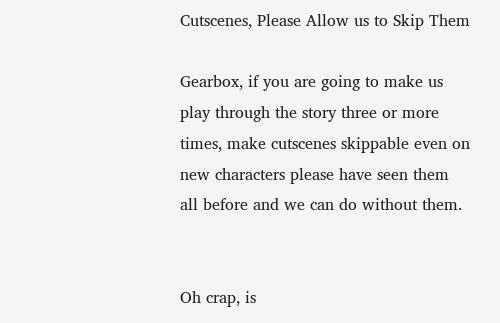Cutscenes, Please Allow us to Skip Them

Gearbox, if you are going to make us play through the story three or more times, make cutscenes skippable even on new characters please have seen them all before and we can do without them.


Oh crap, is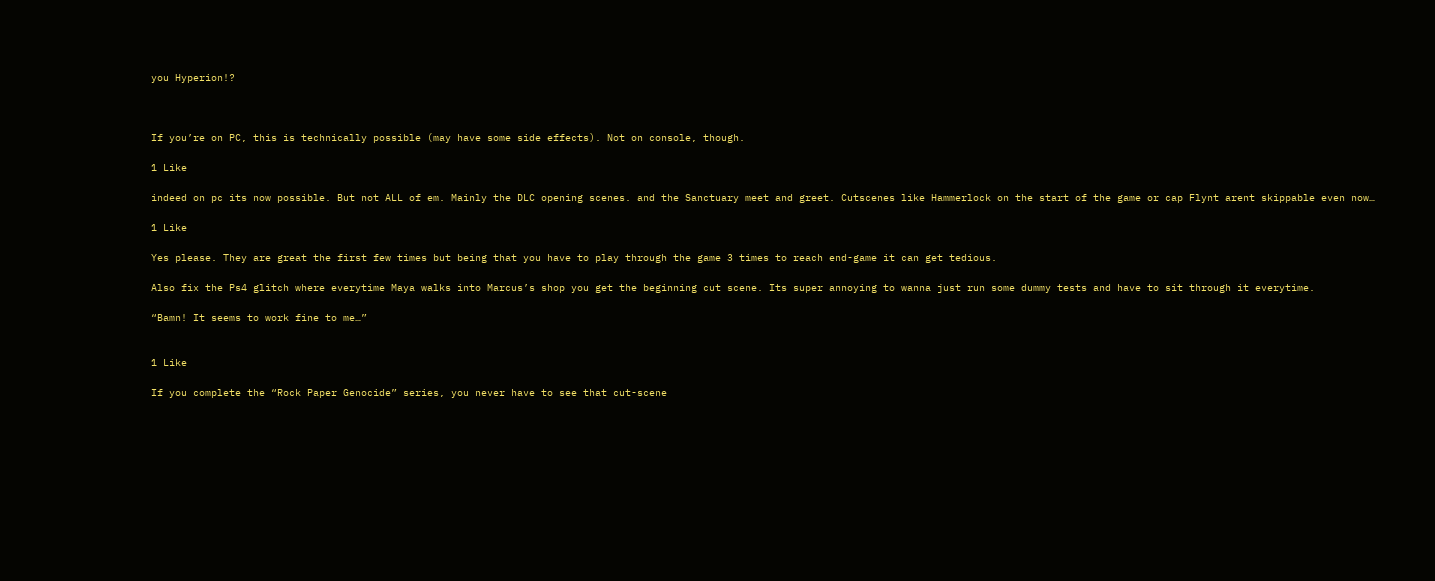you Hyperion!?



If you’re on PC, this is technically possible (may have some side effects). Not on console, though.

1 Like

indeed on pc its now possible. But not ALL of em. Mainly the DLC opening scenes. and the Sanctuary meet and greet. Cutscenes like Hammerlock on the start of the game or cap Flynt arent skippable even now…

1 Like

Yes please. They are great the first few times but being that you have to play through the game 3 times to reach end-game it can get tedious.

Also fix the Ps4 glitch where everytime Maya walks into Marcus’s shop you get the beginning cut scene. Its super annoying to wanna just run some dummy tests and have to sit through it everytime.

“Bamn! It seems to work fine to me…”


1 Like

If you complete the “Rock Paper Genocide” series, you never have to see that cut-scene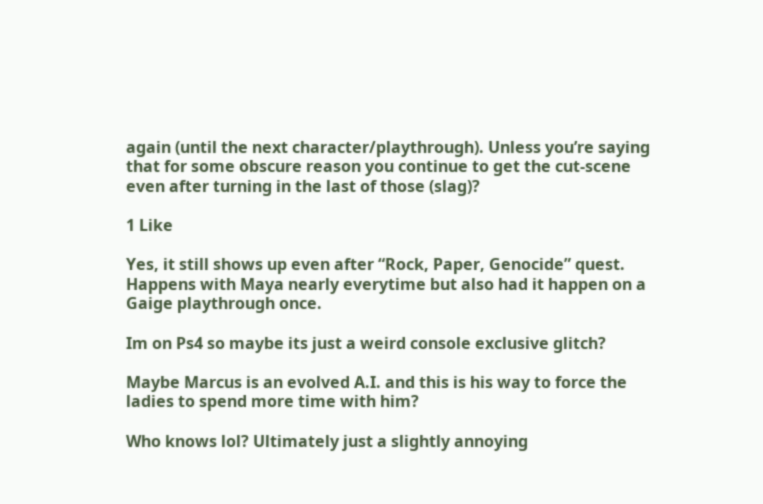again (until the next character/playthrough). Unless you’re saying that for some obscure reason you continue to get the cut-scene even after turning in the last of those (slag)?

1 Like

Yes, it still shows up even after “Rock, Paper, Genocide” quest. Happens with Maya nearly everytime but also had it happen on a Gaige playthrough once.

Im on Ps4 so maybe its just a weird console exclusive glitch?

Maybe Marcus is an evolved A.I. and this is his way to force the ladies to spend more time with him?

Who knows lol? Ultimately just a slightly annoying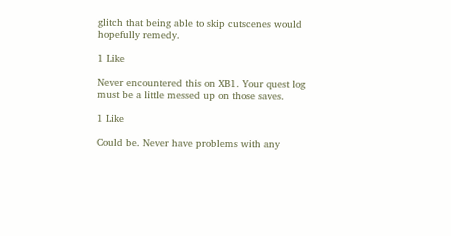glitch that being able to skip cutscenes would hopefully remedy.

1 Like

Never encountered this on XB1. Your quest log must be a little messed up on those saves.

1 Like

Could be. Never have problems with any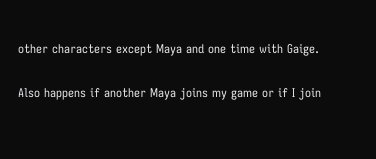other characters except Maya and one time with Gaige.

Also happens if another Maya joins my game or if I join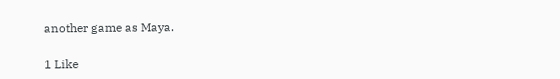another game as Maya.

1 Like